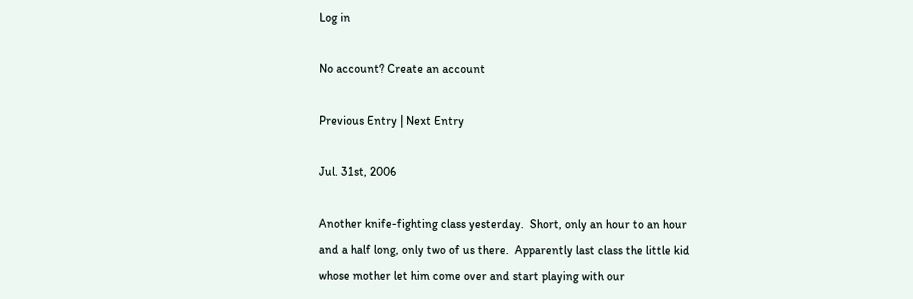Log in

No account? Create an account

Previous Entry | Next Entry

Jul. 31st, 2006

Another knife-fighting class yesterday.  Short, only an hour to an hour and a half long, only two of us there.  Apparently last class the little kid whose mother let him come over and start playing with our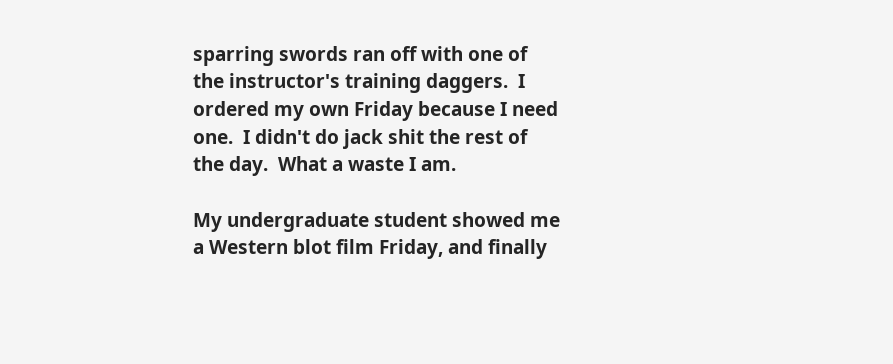sparring swords ran off with one of the instructor's training daggers.  I ordered my own Friday because I need one.  I didn't do jack shit the rest of the day.  What a waste I am.

My undergraduate student showed me a Western blot film Friday, and finally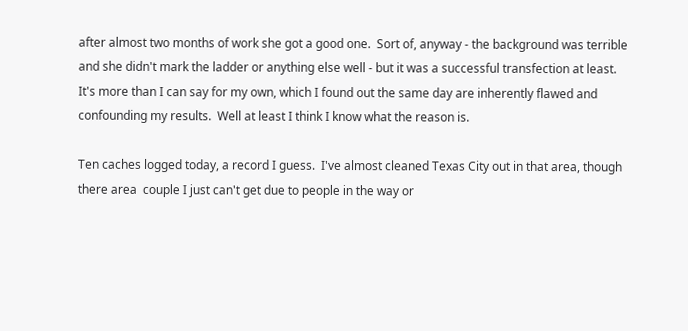after almost two months of work she got a good one.  Sort of, anyway - the background was terrible and she didn't mark the ladder or anything else well - but it was a successful transfection at least.  It's more than I can say for my own, which I found out the same day are inherently flawed and confounding my results.  Well at least I think I know what the reason is.

Ten caches logged today, a record I guess.  I've almost cleaned Texas City out in that area, though there area  couple I just can't get due to people in the way or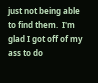just not being able to find them.  I'm glad I got off of my ass to do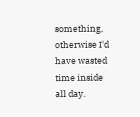something, otherwise I'd have wasted time inside all day.